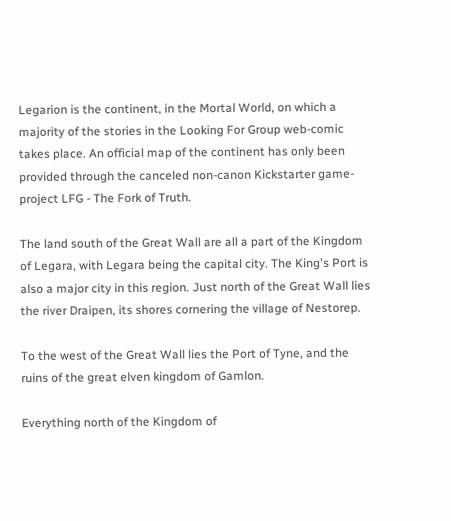Legarion is the continent, in the Mortal World, on which a majority of the stories in the Looking For Group web-comic takes place. An official map of the continent has only been provided through the canceled non-canon Kickstarter game-project LFG - The Fork of Truth.

The land south of the Great Wall are all a part of the Kingdom of Legara, with Legara being the capital city. The King's Port is also a major city in this region. Just north of the Great Wall lies the river Draipen, its shores cornering the village of Nestorep.

To the west of the Great Wall lies the Port of Tyne, and the ruins of the great elven kingdom of Gamlon.

Everything north of the Kingdom of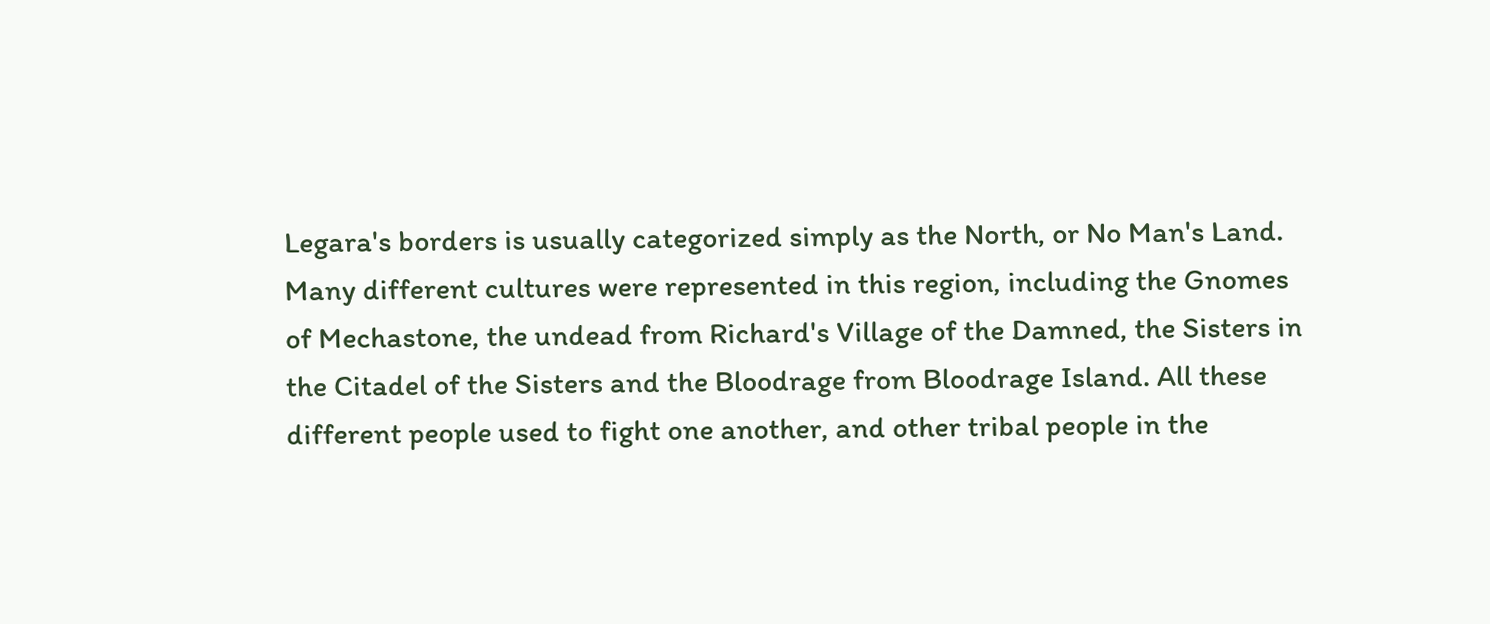Legara's borders is usually categorized simply as the North, or No Man's Land. Many different cultures were represented in this region, including the Gnomes of Mechastone, the undead from Richard's Village of the Damned, the Sisters in the Citadel of the Sisters and the Bloodrage from Bloodrage Island. All these different people used to fight one another, and other tribal people in the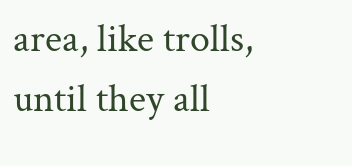area, like trolls, until they all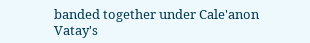banded together under Cale'anon Vatay's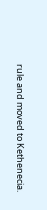rule and moved to Kethenecia.